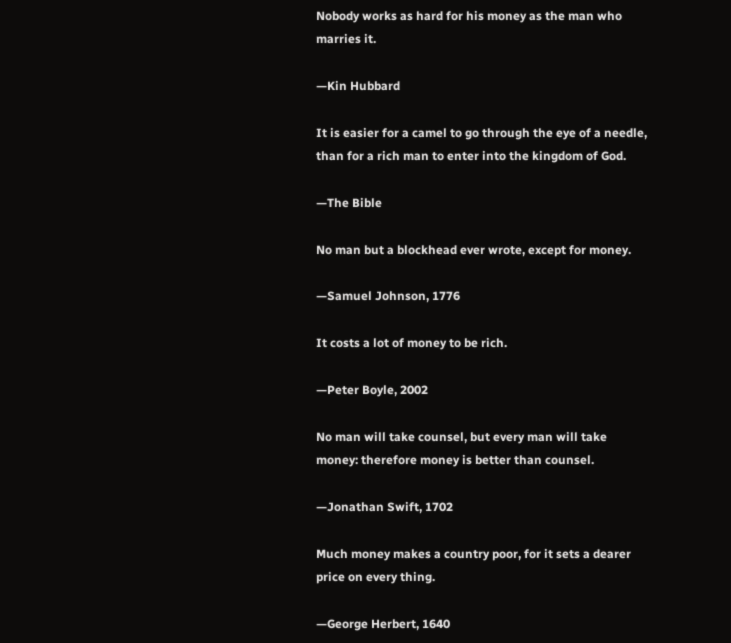Nobody works as hard for his money as the man who marries it.

—Kin Hubbard

It is easier for a camel to go through the eye of a needle, than for a rich man to enter into the kingdom of God.

—The Bible

No man but a blockhead ever wrote, except for money.

—Samuel Johnson, 1776

It costs a lot of money to be rich.

—Peter Boyle, 2002

No man will take counsel, but every man will take money: therefore money is better than counsel.

—Jonathan Swift, 1702

Much money makes a country poor, for it sets a dearer price on every thing.

—George Herbert, 1640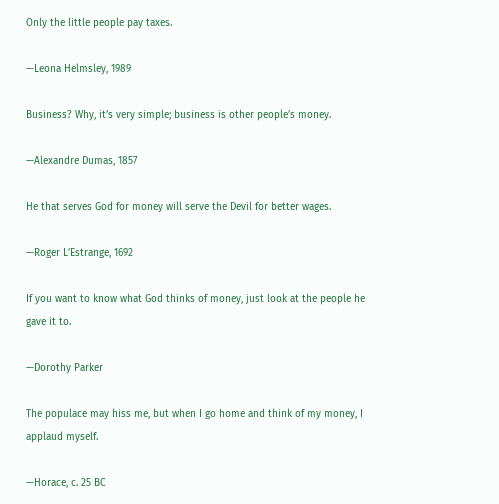Only the little people pay taxes.

—Leona Helmsley, 1989

Business? Why, it’s very simple; business is other people’s money.

—Alexandre Dumas, 1857

He that serves God for money will serve the Devil for better wages.

—Roger L’Estrange, 1692

If you want to know what God thinks of money, just look at the people he gave it to.

—Dorothy Parker

The populace may hiss me, but when I go home and think of my money, I applaud myself.

—Horace, c. 25 BC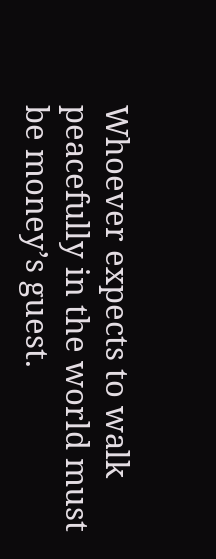Whoever expects to walk peacefully in the world must be money’s guest.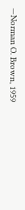—Norman O. Brown, 1959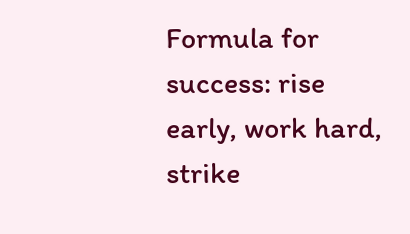Formula for success: rise early, work hard, strike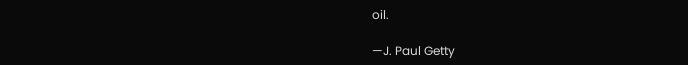oil.

—J. Paul Getty